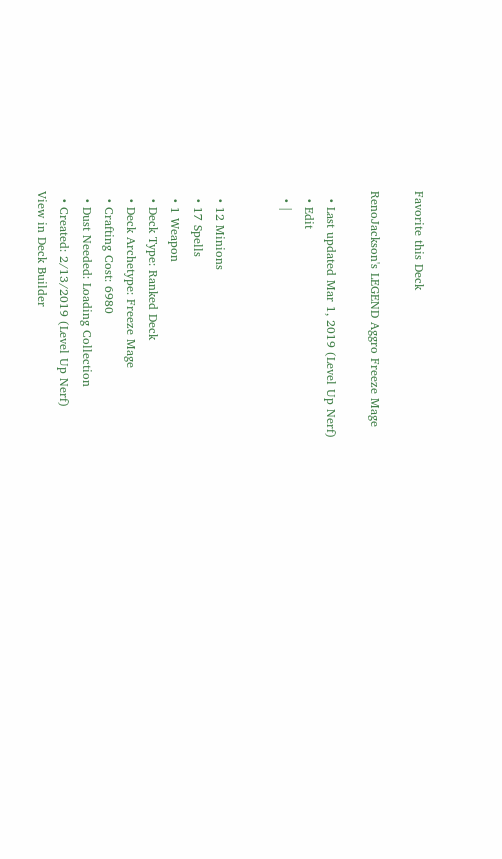Favorite this Deck

RenoJackson's LEGEND Aggro Freeze Mage

  • Last updated Mar 1, 2019 (Level Up Nerf)
  • Edit
  • |


  • 12 Minions
  • 17 Spells
  • 1 Weapon
  • Deck Type: Ranked Deck
  • Deck Archetype: Freeze Mage
  • Crafting Cost: 6980
  • Dust Needed: Loading Collection
  • Created: 2/13/2019 (Level Up Nerf)
View in Deck Builder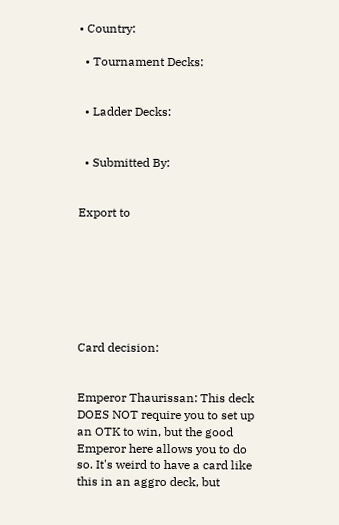• Country:

  • Tournament Decks:


  • Ladder Decks:


  • Submitted By:


Export to







Card decision:


Emperor Thaurissan: This deck DOES NOT require you to set up an OTK to win, but the good Emperor here allows you to do so. It's weird to have a card like this in an aggro deck, but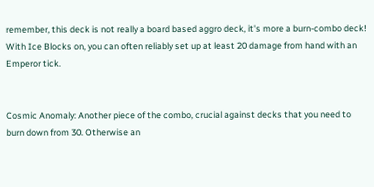remember, this deck is not really a board based aggro deck, it's more a burn-combo deck! With Ice Blocks on, you can often reliably set up at least 20 damage from hand with an Emperor tick.


Cosmic Anomaly: Another piece of the combo, crucial against decks that you need to burn down from 30. Otherwise an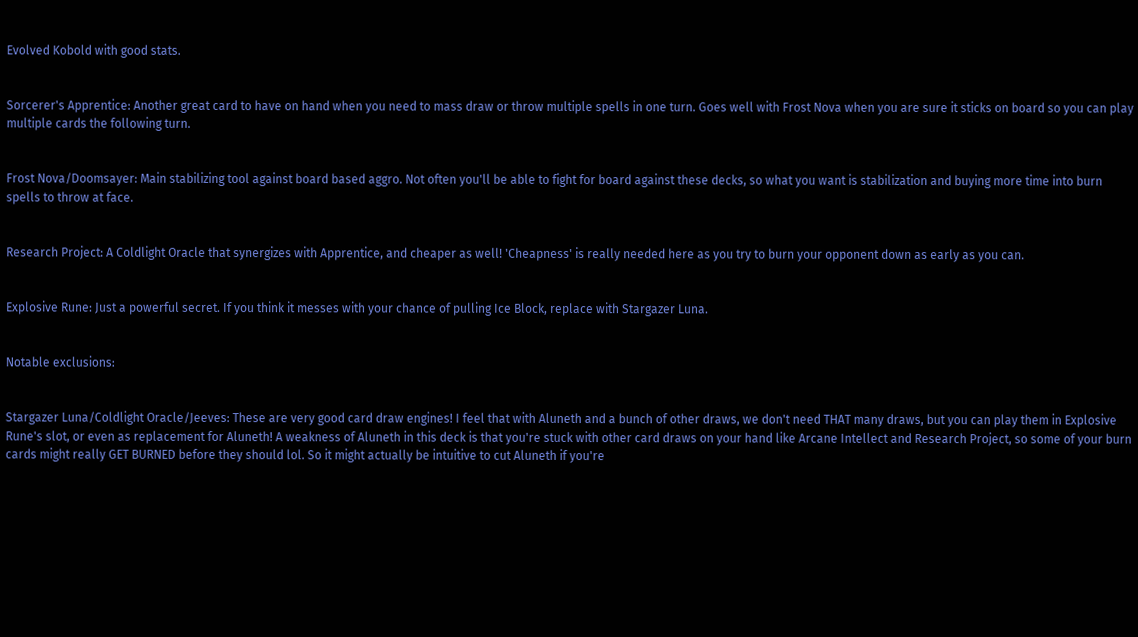Evolved Kobold with good stats.


Sorcerer's Apprentice: Another great card to have on hand when you need to mass draw or throw multiple spells in one turn. Goes well with Frost Nova when you are sure it sticks on board so you can play multiple cards the following turn.


Frost Nova/Doomsayer: Main stabilizing tool against board based aggro. Not often you'll be able to fight for board against these decks, so what you want is stabilization and buying more time into burn spells to throw at face.


Research Project: A Coldlight Oracle that synergizes with Apprentice, and cheaper as well! 'Cheapness' is really needed here as you try to burn your opponent down as early as you can.


Explosive Rune: Just a powerful secret. If you think it messes with your chance of pulling Ice Block, replace with Stargazer Luna.


Notable exclusions:


Stargazer Luna/Coldlight Oracle/Jeeves: These are very good card draw engines! I feel that with Aluneth and a bunch of other draws, we don't need THAT many draws, but you can play them in Explosive Rune's slot, or even as replacement for Aluneth! A weakness of Aluneth in this deck is that you're stuck with other card draws on your hand like Arcane Intellect and Research Project, so some of your burn cards might really GET BURNED before they should lol. So it might actually be intuitive to cut Aluneth if you're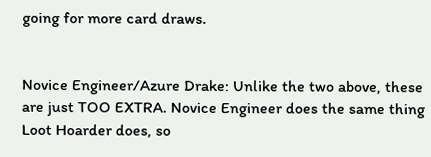going for more card draws.


Novice Engineer/Azure Drake: Unlike the two above, these are just TOO EXTRA. Novice Engineer does the same thing Loot Hoarder does, so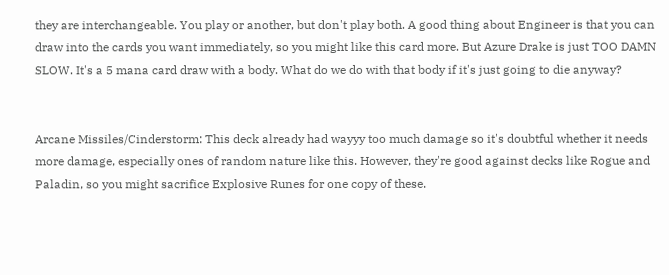they are interchangeable. You play or another, but don't play both. A good thing about Engineer is that you can draw into the cards you want immediately, so you might like this card more. But Azure Drake is just TOO DAMN SLOW. It's a 5 mana card draw with a body. What do we do with that body if it's just going to die anyway?


Arcane Missiles/Cinderstorm: This deck already had wayyy too much damage so it's doubtful whether it needs more damage, especially ones of random nature like this. However, they're good against decks like Rogue and Paladin, so you might sacrifice Explosive Runes for one copy of these.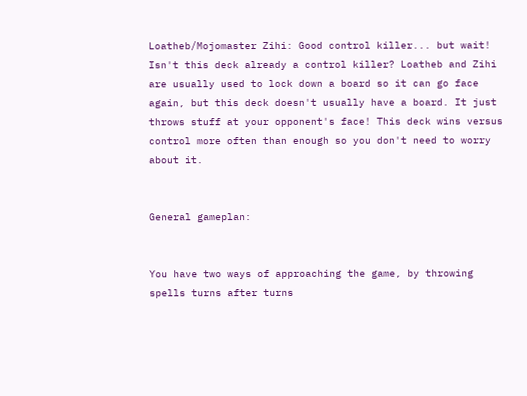Loatheb/Mojomaster Zihi: Good control killer... but wait! Isn't this deck already a control killer? Loatheb and Zihi are usually used to lock down a board so it can go face again, but this deck doesn't usually have a board. It just throws stuff at your opponent's face! This deck wins versus control more often than enough so you don't need to worry about it.


General gameplan:


You have two ways of approaching the game, by throwing spells turns after turns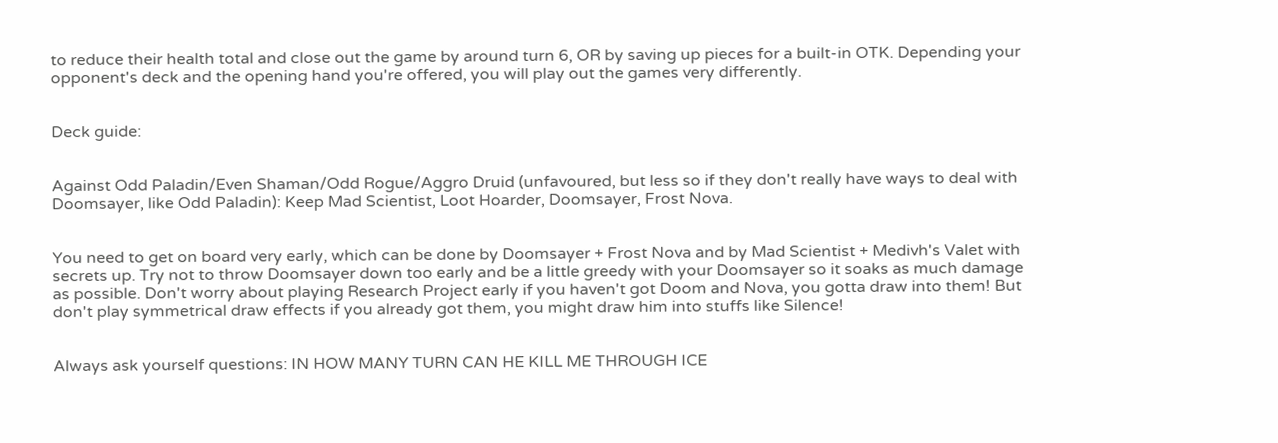to reduce their health total and close out the game by around turn 6, OR by saving up pieces for a built-in OTK. Depending your opponent's deck and the opening hand you're offered, you will play out the games very differently.


Deck guide:


Against Odd Paladin/Even Shaman/Odd Rogue/Aggro Druid (unfavoured, but less so if they don't really have ways to deal with Doomsayer, like Odd Paladin): Keep Mad Scientist, Loot Hoarder, Doomsayer, Frost Nova.


You need to get on board very early, which can be done by Doomsayer + Frost Nova and by Mad Scientist + Medivh's Valet with secrets up. Try not to throw Doomsayer down too early and be a little greedy with your Doomsayer so it soaks as much damage as possible. Don't worry about playing Research Project early if you haven't got Doom and Nova, you gotta draw into them! But don't play symmetrical draw effects if you already got them, you might draw him into stuffs like Silence!


Always ask yourself questions: IN HOW MANY TURN CAN HE KILL ME THROUGH ICE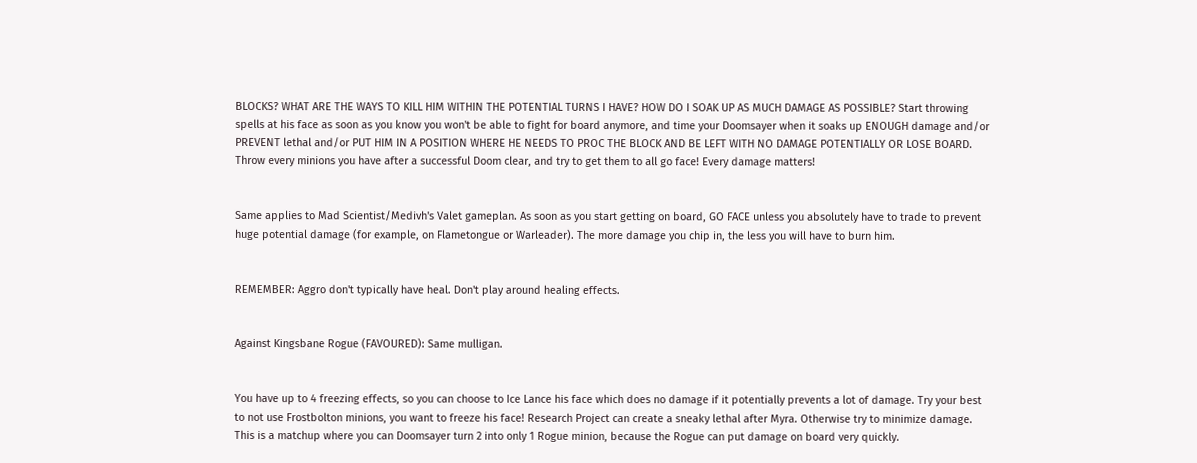BLOCKS? WHAT ARE THE WAYS TO KILL HIM WITHIN THE POTENTIAL TURNS I HAVE? HOW DO I SOAK UP AS MUCH DAMAGE AS POSSIBLE? Start throwing spells at his face as soon as you know you won't be able to fight for board anymore, and time your Doomsayer when it soaks up ENOUGH damage and/or PREVENT lethal and/or PUT HIM IN A POSITION WHERE HE NEEDS TO PROC THE BLOCK AND BE LEFT WITH NO DAMAGE POTENTIALLY OR LOSE BOARD. Throw every minions you have after a successful Doom clear, and try to get them to all go face! Every damage matters!


Same applies to Mad Scientist/Medivh's Valet gameplan. As soon as you start getting on board, GO FACE unless you absolutely have to trade to prevent huge potential damage (for example, on Flametongue or Warleader). The more damage you chip in, the less you will have to burn him.


REMEMBER: Aggro don't typically have heal. Don't play around healing effects.


Against Kingsbane Rogue (FAVOURED): Same mulligan.


You have up to 4 freezing effects, so you can choose to Ice Lance his face which does no damage if it potentially prevents a lot of damage. Try your best to not use Frostbolton minions, you want to freeze his face! Research Project can create a sneaky lethal after Myra. Otherwise try to minimize damage. This is a matchup where you can Doomsayer turn 2 into only 1 Rogue minion, because the Rogue can put damage on board very quickly.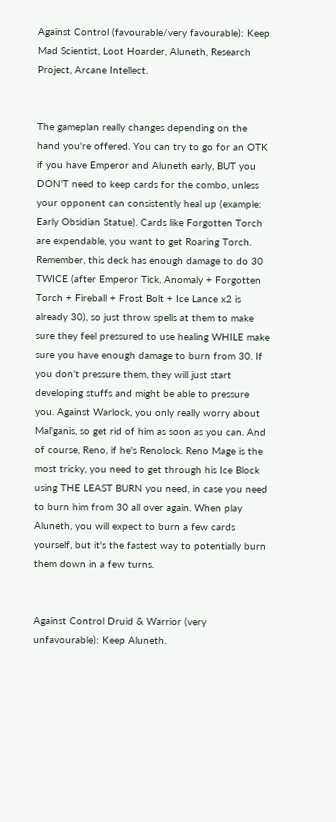Against Control (favourable/very favourable): Keep Mad Scientist, Loot Hoarder, Aluneth, Research Project, Arcane Intellect.


The gameplan really changes depending on the hand you're offered. You can try to go for an OTK if you have Emperor and Aluneth early, BUT you DON'T need to keep cards for the combo, unless your opponent can consistently heal up (example: Early Obsidian Statue). Cards like Forgotten Torch are expendable, you want to get Roaring Torch. Remember, this deck has enough damage to do 30 TWICE (after Emperor Tick, Anomaly + Forgotten Torch + Fireball + Frost Bolt + Ice Lance x2 is already 30), so just throw spells at them to make sure they feel pressured to use healing WHILE make sure you have enough damage to burn from 30. If you don't pressure them, they will just start developing stuffs and might be able to pressure you. Against Warlock, you only really worry about Mal'ganis, so get rid of him as soon as you can. And of course, Reno, if he's Renolock. Reno Mage is the most tricky, you need to get through his Ice Block using THE LEAST BURN you need, in case you need to burn him from 30 all over again. When play Aluneth, you will expect to burn a few cards yourself, but it's the fastest way to potentially burn them down in a few turns.


Against Control Druid & Warrior (very unfavourable): Keep Aluneth.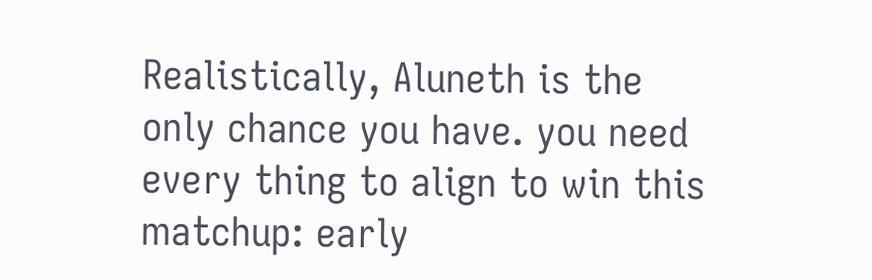Realistically, Aluneth is the only chance you have. you need every thing to align to win this matchup: early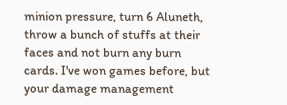minion pressure, turn 6 Aluneth, throw a bunch of stuffs at their faces and not burn any burn cards. I've won games before, but your damage management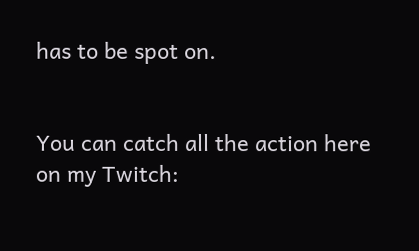has to be spot on.


You can catch all the action here on my Twitch: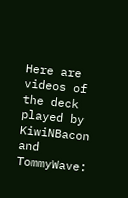Here are videos of the deck played by KiwiNBacon and TommyWave: